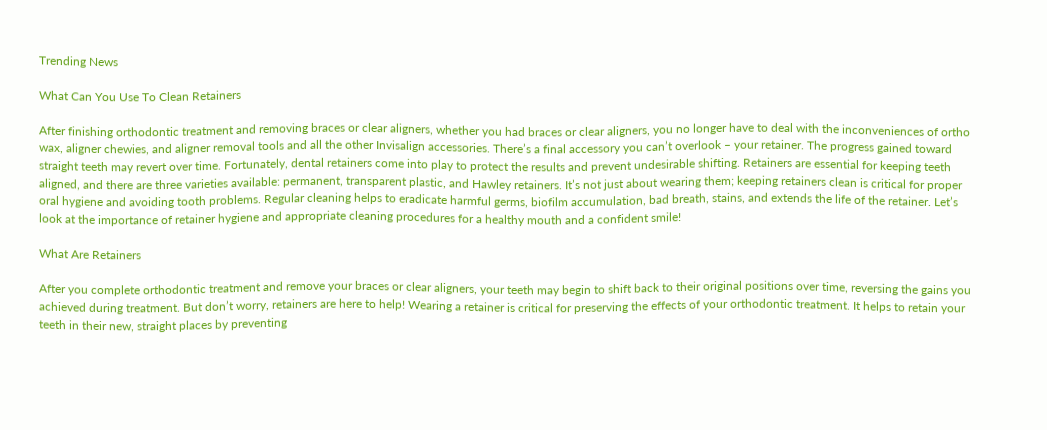Trending News

What Can You Use To Clean Retainers

After finishing orthodontic treatment and removing braces or clear aligners, whether you had braces or clear aligners, you no longer have to deal with the inconveniences of ortho wax, aligner chewies, and aligner removal tools and all the other Invisalign accessories. There’s a final accessory you can’t overlook – your retainer. The progress gained toward straight teeth may revert over time. Fortunately, dental retainers come into play to protect the results and prevent undesirable shifting. Retainers are essential for keeping teeth aligned, and there are three varieties available: permanent, transparent plastic, and Hawley retainers. It’s not just about wearing them; keeping retainers clean is critical for proper oral hygiene and avoiding tooth problems. Regular cleaning helps to eradicate harmful germs, biofilm accumulation, bad breath, stains, and extends the life of the retainer. Let’s look at the importance of retainer hygiene and appropriate cleaning procedures for a healthy mouth and a confident smile!

What Are Retainers

After you complete orthodontic treatment and remove your braces or clear aligners, your teeth may begin to shift back to their original positions over time, reversing the gains you achieved during treatment. But don’t worry, retainers are here to help! Wearing a retainer is critical for preserving the effects of your orthodontic treatment. It helps to retain your teeth in their new, straight places by preventing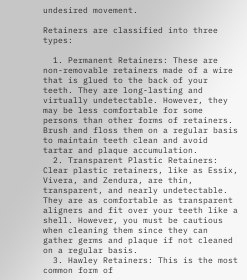undesired movement.

Retainers are classified into three types:

  1. Permanent Retainers: These are non-removable retainers made of a wire that is glued to the back of your teeth. They are long-lasting and virtually undetectable. However, they may be less comfortable for some persons than other forms of retainers. Brush and floss them on a regular basis to maintain teeth clean and avoid tartar and plaque accumulation.
  2. Transparent Plastic Retainers: Clear plastic retainers, like as Essix, Vivera, and Zendura, are thin, transparent, and nearly undetectable. They are as comfortable as transparent aligners and fit over your teeth like a shell. However, you must be cautious when cleaning them since they can gather germs and plaque if not cleaned on a regular basis.
  3. Hawley Retainers: This is the most common form of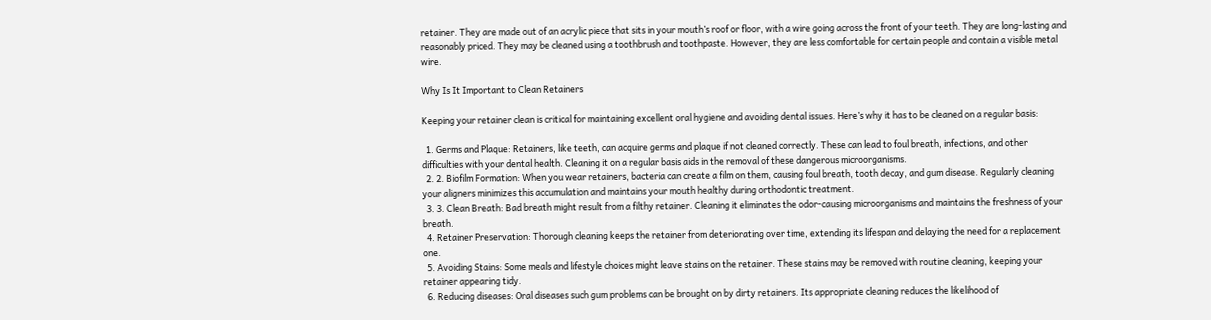retainer. They are made out of an acrylic piece that sits in your mouth’s roof or floor, with a wire going across the front of your teeth. They are long-lasting and reasonably priced. They may be cleaned using a toothbrush and toothpaste. However, they are less comfortable for certain people and contain a visible metal wire.

Why Is It Important to Clean Retainers

Keeping your retainer clean is critical for maintaining excellent oral hygiene and avoiding dental issues. Here’s why it has to be cleaned on a regular basis:

  1. Germs and Plaque: Retainers, like teeth, can acquire germs and plaque if not cleaned correctly. These can lead to foul breath, infections, and other difficulties with your dental health. Cleaning it on a regular basis aids in the removal of these dangerous microorganisms.
  2. 2. Biofilm Formation: When you wear retainers, bacteria can create a film on them, causing foul breath, tooth decay, and gum disease. Regularly cleaning your aligners minimizes this accumulation and maintains your mouth healthy during orthodontic treatment.
  3. 3. Clean Breath: Bad breath might result from a filthy retainer. Cleaning it eliminates the odor-causing microorganisms and maintains the freshness of your breath.
  4. Retainer Preservation: Thorough cleaning keeps the retainer from deteriorating over time, extending its lifespan and delaying the need for a replacement one.
  5. Avoiding Stains: Some meals and lifestyle choices might leave stains on the retainer. These stains may be removed with routine cleaning, keeping your retainer appearing tidy.
  6. Reducing diseases: Oral diseases such gum problems can be brought on by dirty retainers. Its appropriate cleaning reduces the likelihood of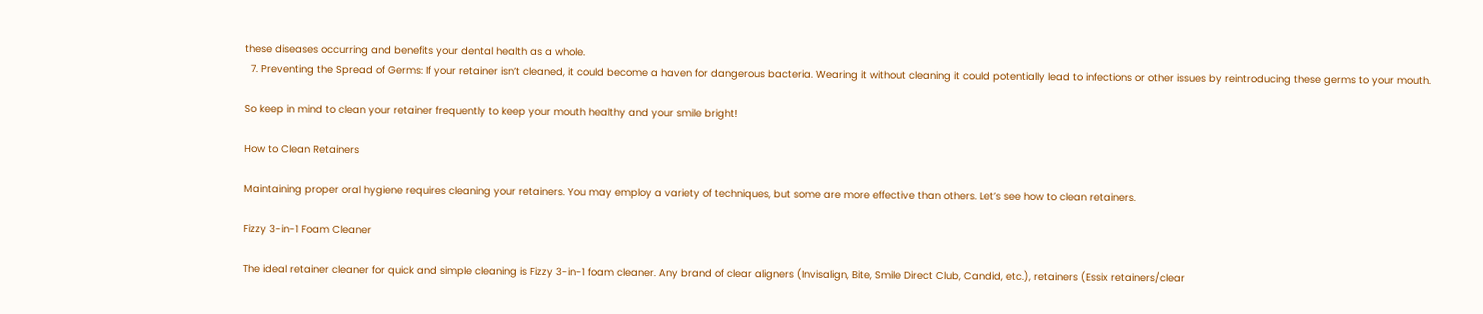these diseases occurring and benefits your dental health as a whole.
  7. Preventing the Spread of Germs: If your retainer isn’t cleaned, it could become a haven for dangerous bacteria. Wearing it without cleaning it could potentially lead to infections or other issues by reintroducing these germs to your mouth.

So keep in mind to clean your retainer frequently to keep your mouth healthy and your smile bright!

How to Clean Retainers

Maintaining proper oral hygiene requires cleaning your retainers. You may employ a variety of techniques, but some are more effective than others. Let’s see how to clean retainers.

Fizzy 3-in-1 Foam Cleaner

The ideal retainer cleaner for quick and simple cleaning is Fizzy 3-in-1 foam cleaner. Any brand of clear aligners (Invisalign, Bite, Smile Direct Club, Candid, etc.), retainers (Essix retainers/clear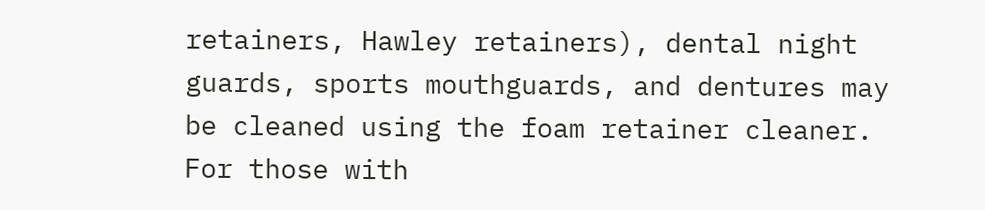retainers, Hawley retainers), dental night guards, sports mouthguards, and dentures may be cleaned using the foam retainer cleaner. For those with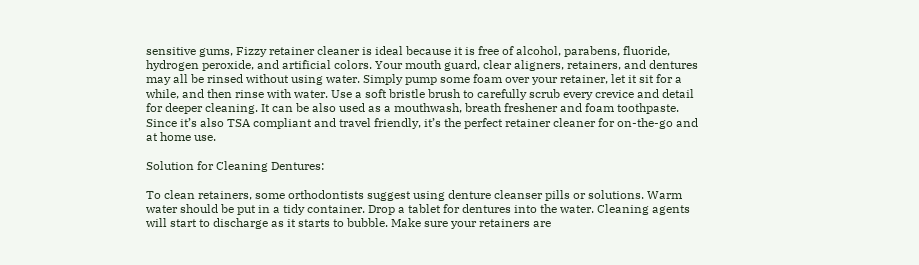sensitive gums, Fizzy retainer cleaner is ideal because it is free of alcohol, parabens, fluoride, hydrogen peroxide, and artificial colors. Your mouth guard, clear aligners, retainers, and dentures may all be rinsed without using water. Simply pump some foam over your retainer, let it sit for a while, and then rinse with water. Use a soft bristle brush to carefully scrub every crevice and detail for deeper cleaning. It can be also used as a mouthwash, breath freshener and foam toothpaste. Since it’s also TSA compliant and travel friendly, it’s the perfect retainer cleaner for on-the-go and at home use.

Solution for Cleaning Dentures:

To clean retainers, some orthodontists suggest using denture cleanser pills or solutions. Warm water should be put in a tidy container. Drop a tablet for dentures into the water. Cleaning agents will start to discharge as it starts to bubble. Make sure your retainers are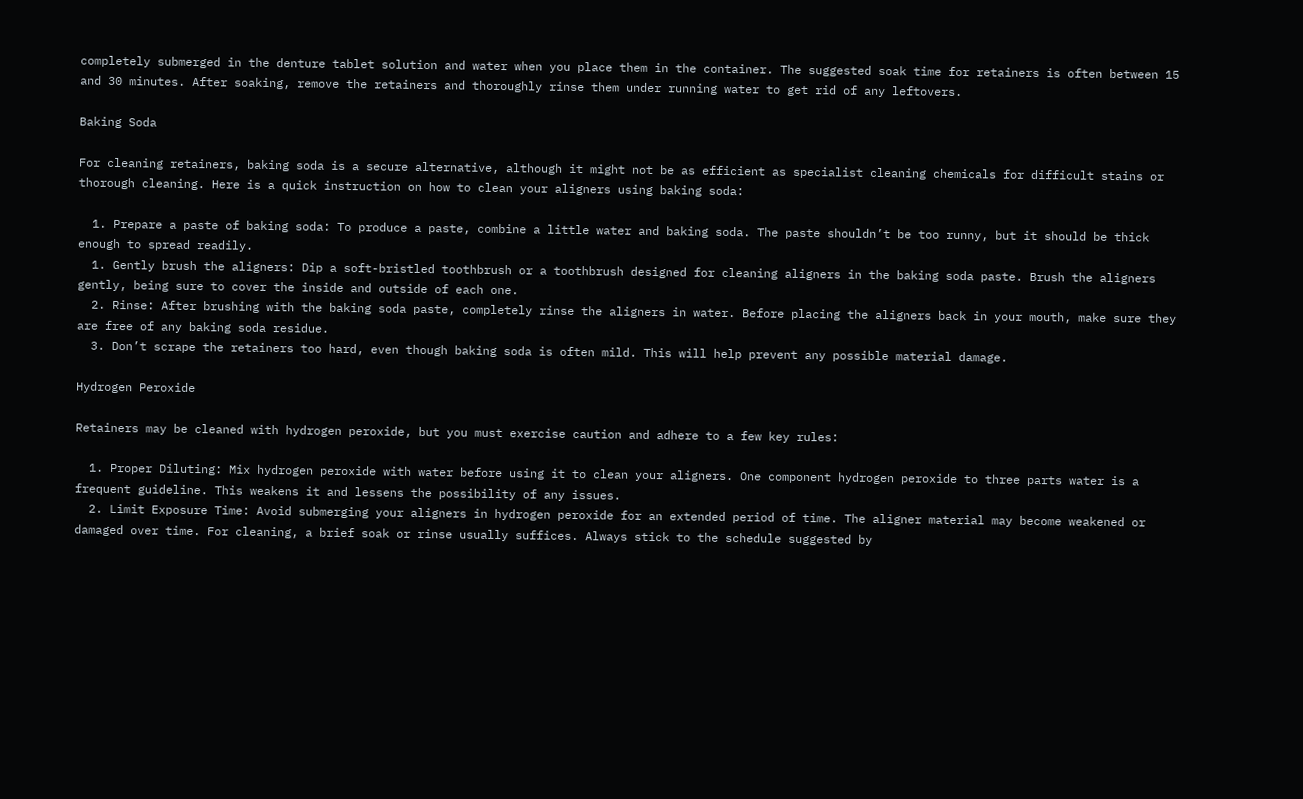completely submerged in the denture tablet solution and water when you place them in the container. The suggested soak time for retainers is often between 15 and 30 minutes. After soaking, remove the retainers and thoroughly rinse them under running water to get rid of any leftovers.

Baking Soda

For cleaning retainers, baking soda is a secure alternative, although it might not be as efficient as specialist cleaning chemicals for difficult stains or thorough cleaning. Here is a quick instruction on how to clean your aligners using baking soda:

  1. Prepare a paste of baking soda: To produce a paste, combine a little water and baking soda. The paste shouldn’t be too runny, but it should be thick enough to spread readily.
  1. Gently brush the aligners: Dip a soft-bristled toothbrush or a toothbrush designed for cleaning aligners in the baking soda paste. Brush the aligners gently, being sure to cover the inside and outside of each one.
  2. Rinse: After brushing with the baking soda paste, completely rinse the aligners in water. Before placing the aligners back in your mouth, make sure they are free of any baking soda residue.
  3. Don’t scrape the retainers too hard, even though baking soda is often mild. This will help prevent any possible material damage.

Hydrogen Peroxide

Retainers may be cleaned with hydrogen peroxide, but you must exercise caution and adhere to a few key rules:

  1. Proper Diluting: Mix hydrogen peroxide with water before using it to clean your aligners. One component hydrogen peroxide to three parts water is a frequent guideline. This weakens it and lessens the possibility of any issues.
  2. Limit Exposure Time: Avoid submerging your aligners in hydrogen peroxide for an extended period of time. The aligner material may become weakened or damaged over time. For cleaning, a brief soak or rinse usually suffices. Always stick to the schedule suggested by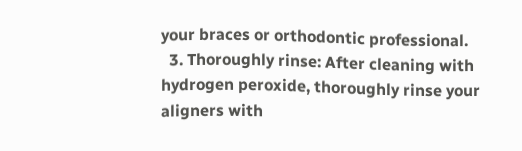your braces or orthodontic professional.
  3. Thoroughly rinse: After cleaning with hydrogen peroxide, thoroughly rinse your aligners with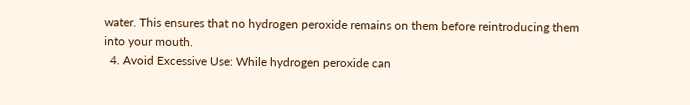water. This ensures that no hydrogen peroxide remains on them before reintroducing them into your mouth.
  4. Avoid Excessive Use: While hydrogen peroxide can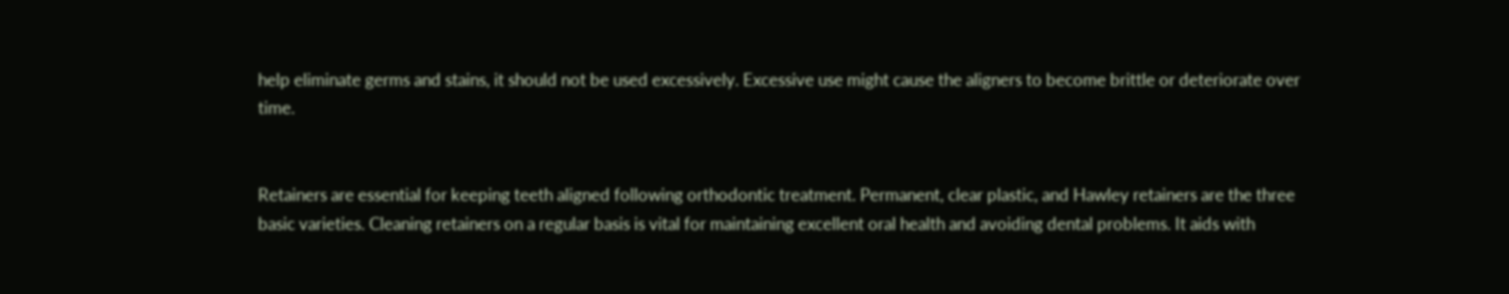help eliminate germs and stains, it should not be used excessively. Excessive use might cause the aligners to become brittle or deteriorate over time.


Retainers are essential for keeping teeth aligned following orthodontic treatment. Permanent, clear plastic, and Hawley retainers are the three basic varieties. Cleaning retainers on a regular basis is vital for maintaining excellent oral health and avoiding dental problems. It aids with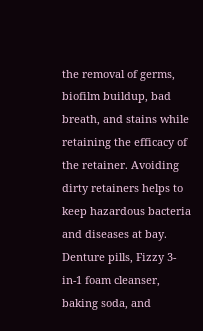the removal of germs, biofilm buildup, bad breath, and stains while retaining the efficacy of the retainer. Avoiding dirty retainers helps to keep hazardous bacteria and diseases at bay. Denture pills, Fizzy 3-in-1 foam cleanser, baking soda, and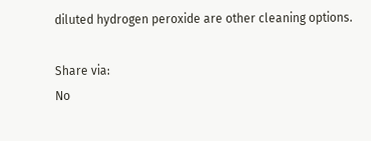diluted hydrogen peroxide are other cleaning options.

Share via:
No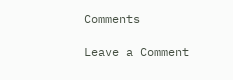Comments

Leave a Comment